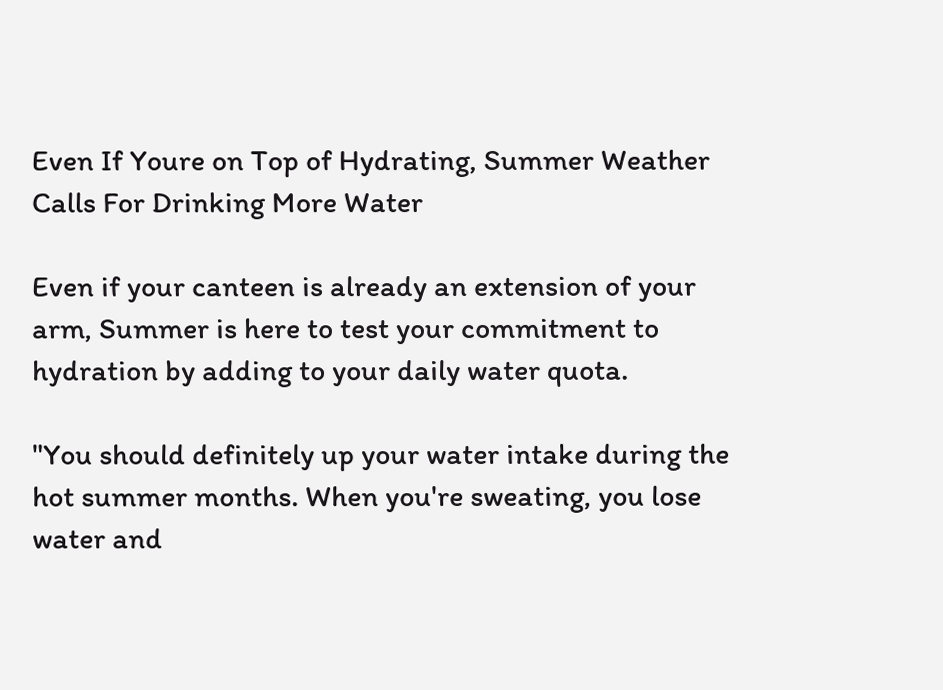Even If Youre on Top of Hydrating, Summer Weather Calls For Drinking More Water

Even if your canteen is already an extension of your arm, Summer is here to test your commitment to hydration by adding to your daily water quota.

"You should definitely up your water intake during the hot summer months. When you're sweating, you lose water and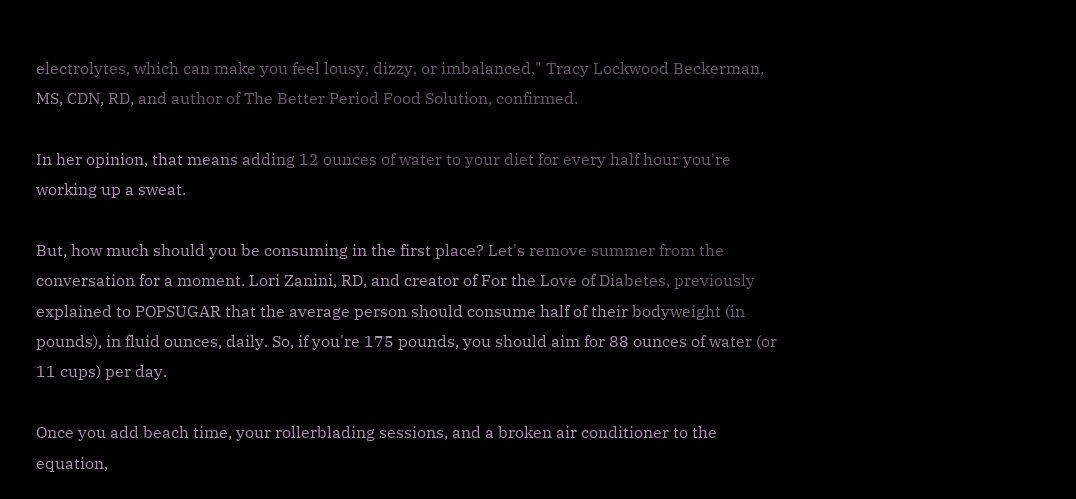electrolytes, which can make you feel lousy, dizzy, or imbalanced," Tracy Lockwood Beckerman, MS, CDN, RD, and author of The Better Period Food Solution, confirmed.

In her opinion, that means adding 12 ounces of water to your diet for every half hour you're working up a sweat.

But, how much should you be consuming in the first place? Let's remove summer from the conversation for a moment. Lori Zanini, RD, and creator of For the Love of Diabetes, previously explained to POPSUGAR that the average person should consume half of their bodyweight (in pounds), in fluid ounces, daily. So, if you're 175 pounds, you should aim for 88 ounces of water (or 11 cups) per day.

Once you add beach time, your rollerblading sessions, and a broken air conditioner to the equation,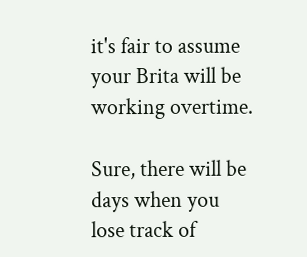it's fair to assume your Brita will be working overtime.

Sure, there will be days when you lose track of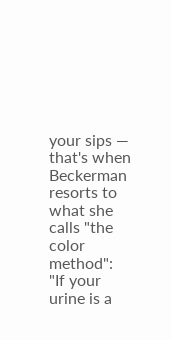your sips — that's when Beckerman resorts to what she calls "the color method": "If your urine is a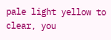pale light yellow to clear, you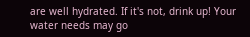are well hydrated. If it's not, drink up! Your water needs may go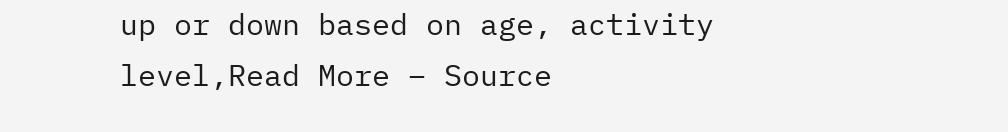up or down based on age, activity level,Read More – Source